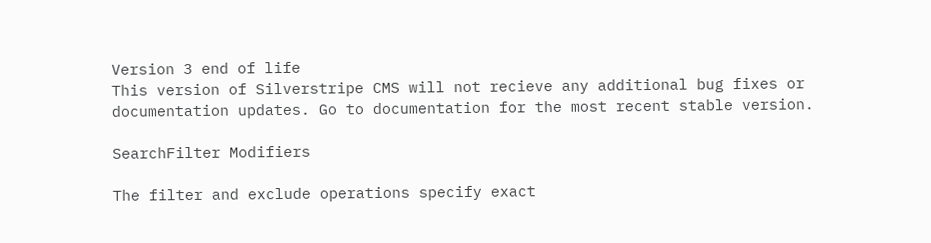Version 3 end of life
This version of Silverstripe CMS will not recieve any additional bug fixes or documentation updates. Go to documentation for the most recent stable version.

SearchFilter Modifiers

The filter and exclude operations specify exact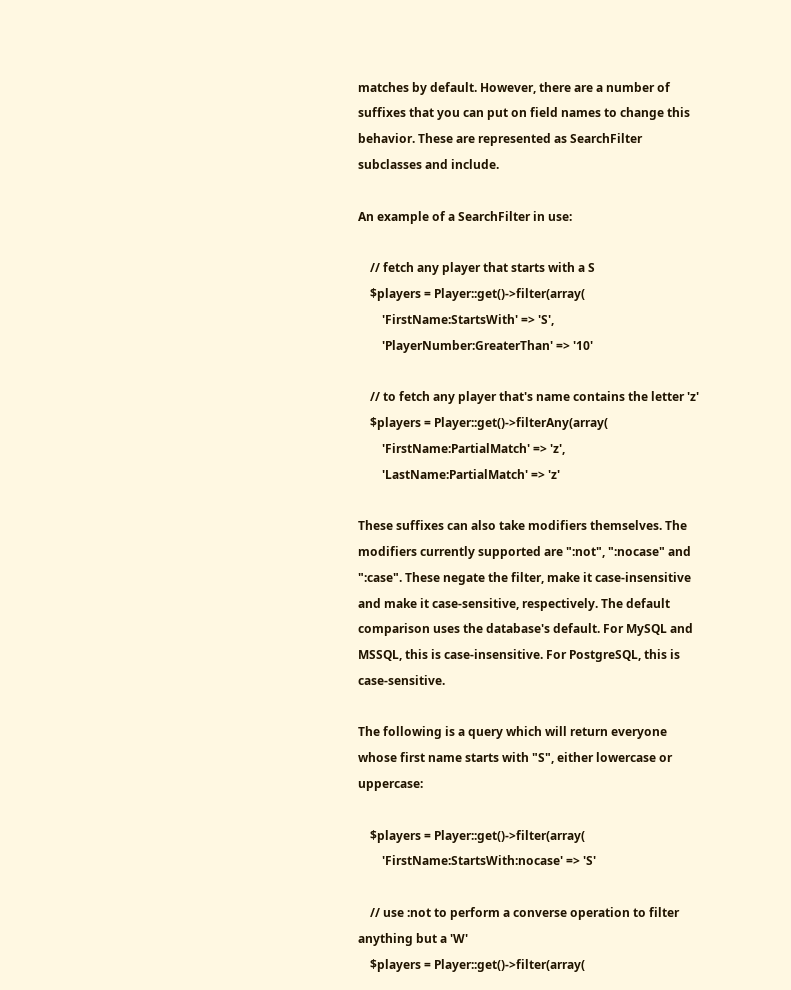matches by default. However, there are a number of suffixes that you can put on field names to change this behavior. These are represented as SearchFilter subclasses and include.

An example of a SearchFilter in use:

    // fetch any player that starts with a S
    $players = Player::get()->filter(array(
        'FirstName:StartsWith' => 'S',
        'PlayerNumber:GreaterThan' => '10'

    // to fetch any player that's name contains the letter 'z'
    $players = Player::get()->filterAny(array(
        'FirstName:PartialMatch' => 'z',
        'LastName:PartialMatch' => 'z'

These suffixes can also take modifiers themselves. The modifiers currently supported are ":not", ":nocase" and ":case". These negate the filter, make it case-insensitive and make it case-sensitive, respectively. The default comparison uses the database's default. For MySQL and MSSQL, this is case-insensitive. For PostgreSQL, this is case-sensitive.

The following is a query which will return everyone whose first name starts with "S", either lowercase or uppercase:

    $players = Player::get()->filter(array(
        'FirstName:StartsWith:nocase' => 'S'

    // use :not to perform a converse operation to filter anything but a 'W'
    $players = Player::get()->filter(array(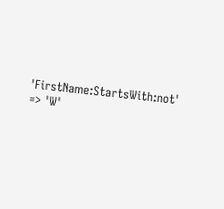'FirstName:StartsWith:not' => 'W'